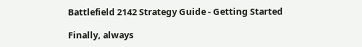Battlefield 2142 Strategy Guide - Getting Started

Finally, always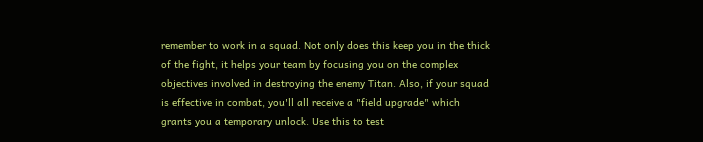remember to work in a squad. Not only does this keep you in the thick of the fight, it helps your team by focusing you on the complex objectives involved in destroying the enemy Titan. Also, if your squad is effective in combat, you'll all receive a "field upgrade" which grants you a temporary unlock. Use this to test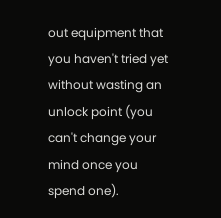out equipment that you haven't tried yet without wasting an unlock point (you can't change your mind once you spend one).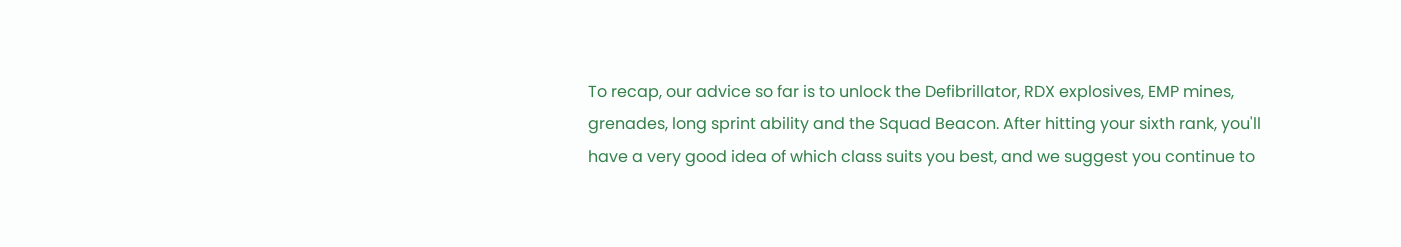To recap, our advice so far is to unlock the Defibrillator, RDX explosives, EMP mines, grenades, long sprint ability and the Squad Beacon. After hitting your sixth rank, you'll have a very good idea of which class suits you best, and we suggest you continue to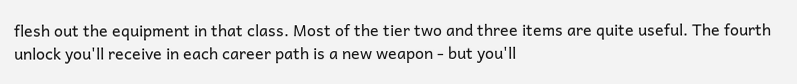flesh out the equipment in that class. Most of the tier two and three items are quite useful. The fourth unlock you'll receive in each career path is a new weapon - but you'll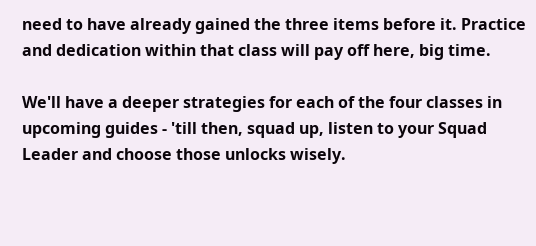need to have already gained the three items before it. Practice and dedication within that class will pay off here, big time.

We'll have a deeper strategies for each of the four classes in upcoming guides - 'till then, squad up, listen to your Squad Leader and choose those unlocks wisely.